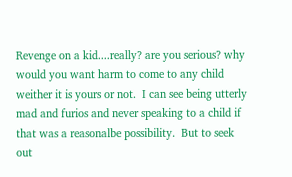Revenge on a kid....really? are you serious? why would you want harm to come to any child weither it is yours or not.  I can see being utterly mad and furios and never speaking to a child if that was a reasonalbe possibility.  But to seek out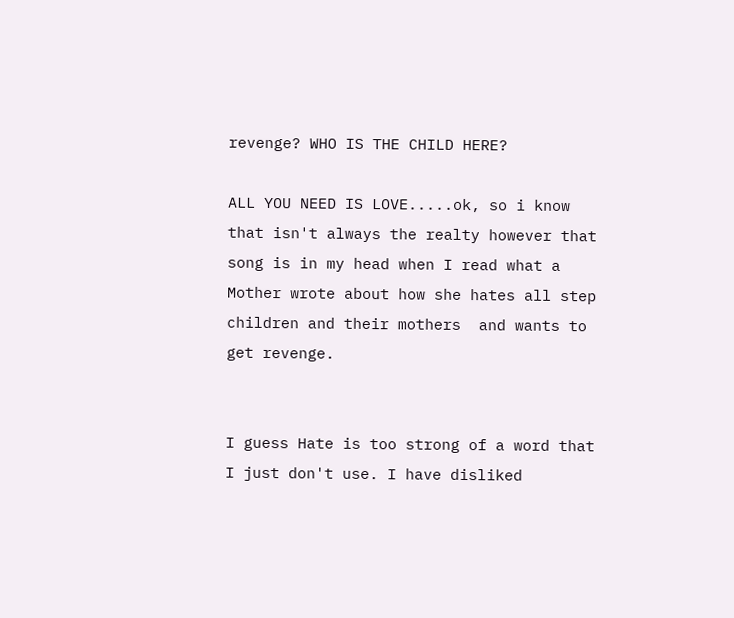revenge? WHO IS THE CHILD HERE?

ALL YOU NEED IS LOVE.....ok, so i know that isn't always the realty however that song is in my head when I read what a Mother wrote about how she hates all step children and their mothers  and wants to get revenge.


I guess Hate is too strong of a word that I just don't use. I have disliked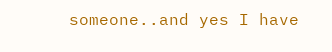someone..and yes I have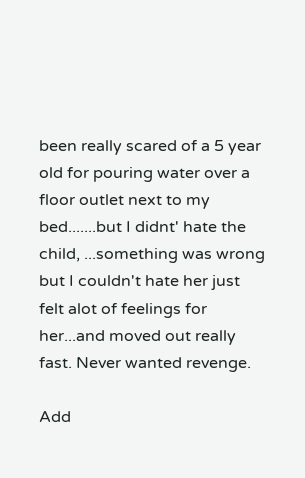been really scared of a 5 year old for pouring water over a floor outlet next to my bed.......but I didnt' hate the child, ...something was wrong but I couldn't hate her just felt alot of feelings for her...and moved out really fast. Never wanted revenge.

Add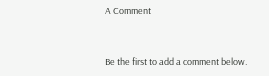A Comment


Be the first to add a comment below.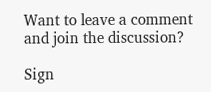Want to leave a comment and join the discussion?

Sign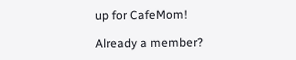up for CafeMom!

Already a member?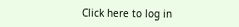Click here to log in